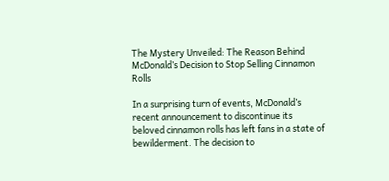The Mystery Unveiled: The Reason Behind McDonald’s Decision to Stop Selling Cinnamon Rolls

In a surprising turn of events, McDonald’s recent announcement to discontinue its beloved cinnamon rolls has left fans in a state of bewilderment. The decision to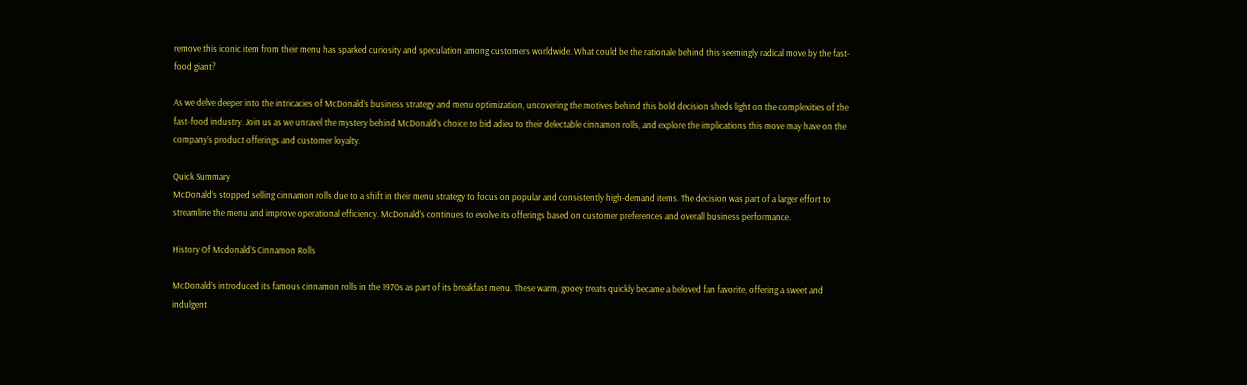remove this iconic item from their menu has sparked curiosity and speculation among customers worldwide. What could be the rationale behind this seemingly radical move by the fast-food giant?

As we delve deeper into the intricacies of McDonald’s business strategy and menu optimization, uncovering the motives behind this bold decision sheds light on the complexities of the fast-food industry. Join us as we unravel the mystery behind McDonald’s choice to bid adieu to their delectable cinnamon rolls, and explore the implications this move may have on the company’s product offerings and customer loyalty.

Quick Summary
McDonald’s stopped selling cinnamon rolls due to a shift in their menu strategy to focus on popular and consistently high-demand items. The decision was part of a larger effort to streamline the menu and improve operational efficiency. McDonald’s continues to evolve its offerings based on customer preferences and overall business performance.

History Of Mcdonald’S Cinnamon Rolls

McDonald’s introduced its famous cinnamon rolls in the 1970s as part of its breakfast menu. These warm, gooey treats quickly became a beloved fan favorite, offering a sweet and indulgent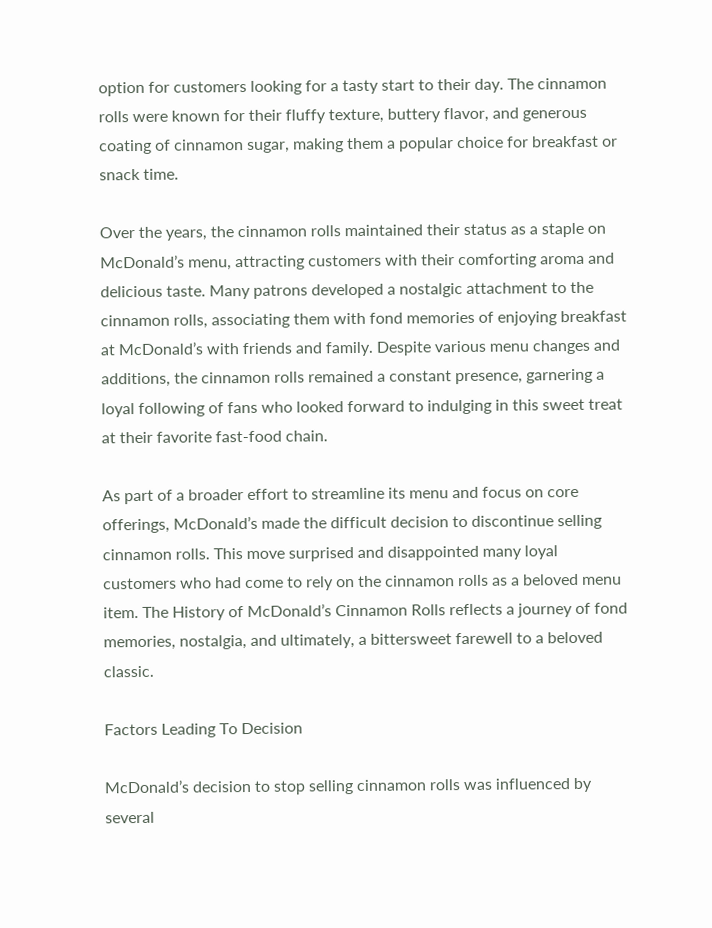option for customers looking for a tasty start to their day. The cinnamon rolls were known for their fluffy texture, buttery flavor, and generous coating of cinnamon sugar, making them a popular choice for breakfast or snack time.

Over the years, the cinnamon rolls maintained their status as a staple on McDonald’s menu, attracting customers with their comforting aroma and delicious taste. Many patrons developed a nostalgic attachment to the cinnamon rolls, associating them with fond memories of enjoying breakfast at McDonald’s with friends and family. Despite various menu changes and additions, the cinnamon rolls remained a constant presence, garnering a loyal following of fans who looked forward to indulging in this sweet treat at their favorite fast-food chain.

As part of a broader effort to streamline its menu and focus on core offerings, McDonald’s made the difficult decision to discontinue selling cinnamon rolls. This move surprised and disappointed many loyal customers who had come to rely on the cinnamon rolls as a beloved menu item. The History of McDonald’s Cinnamon Rolls reflects a journey of fond memories, nostalgia, and ultimately, a bittersweet farewell to a beloved classic.

Factors Leading To Decision

McDonald’s decision to stop selling cinnamon rolls was influenced by several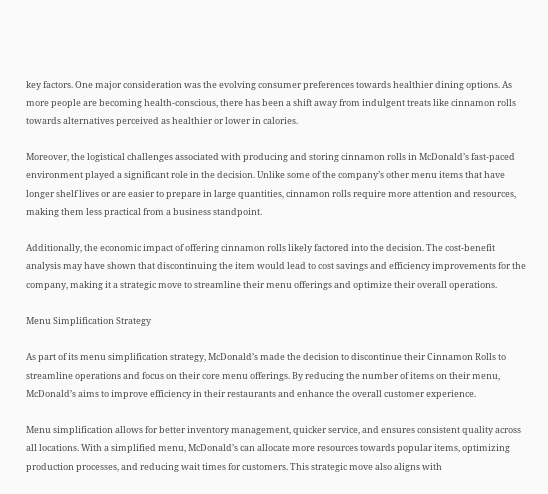key factors. One major consideration was the evolving consumer preferences towards healthier dining options. As more people are becoming health-conscious, there has been a shift away from indulgent treats like cinnamon rolls towards alternatives perceived as healthier or lower in calories.

Moreover, the logistical challenges associated with producing and storing cinnamon rolls in McDonald’s fast-paced environment played a significant role in the decision. Unlike some of the company’s other menu items that have longer shelf lives or are easier to prepare in large quantities, cinnamon rolls require more attention and resources, making them less practical from a business standpoint.

Additionally, the economic impact of offering cinnamon rolls likely factored into the decision. The cost-benefit analysis may have shown that discontinuing the item would lead to cost savings and efficiency improvements for the company, making it a strategic move to streamline their menu offerings and optimize their overall operations.

Menu Simplification Strategy

As part of its menu simplification strategy, McDonald’s made the decision to discontinue their Cinnamon Rolls to streamline operations and focus on their core menu offerings. By reducing the number of items on their menu, McDonald’s aims to improve efficiency in their restaurants and enhance the overall customer experience.

Menu simplification allows for better inventory management, quicker service, and ensures consistent quality across all locations. With a simplified menu, McDonald’s can allocate more resources towards popular items, optimizing production processes, and reducing wait times for customers. This strategic move also aligns with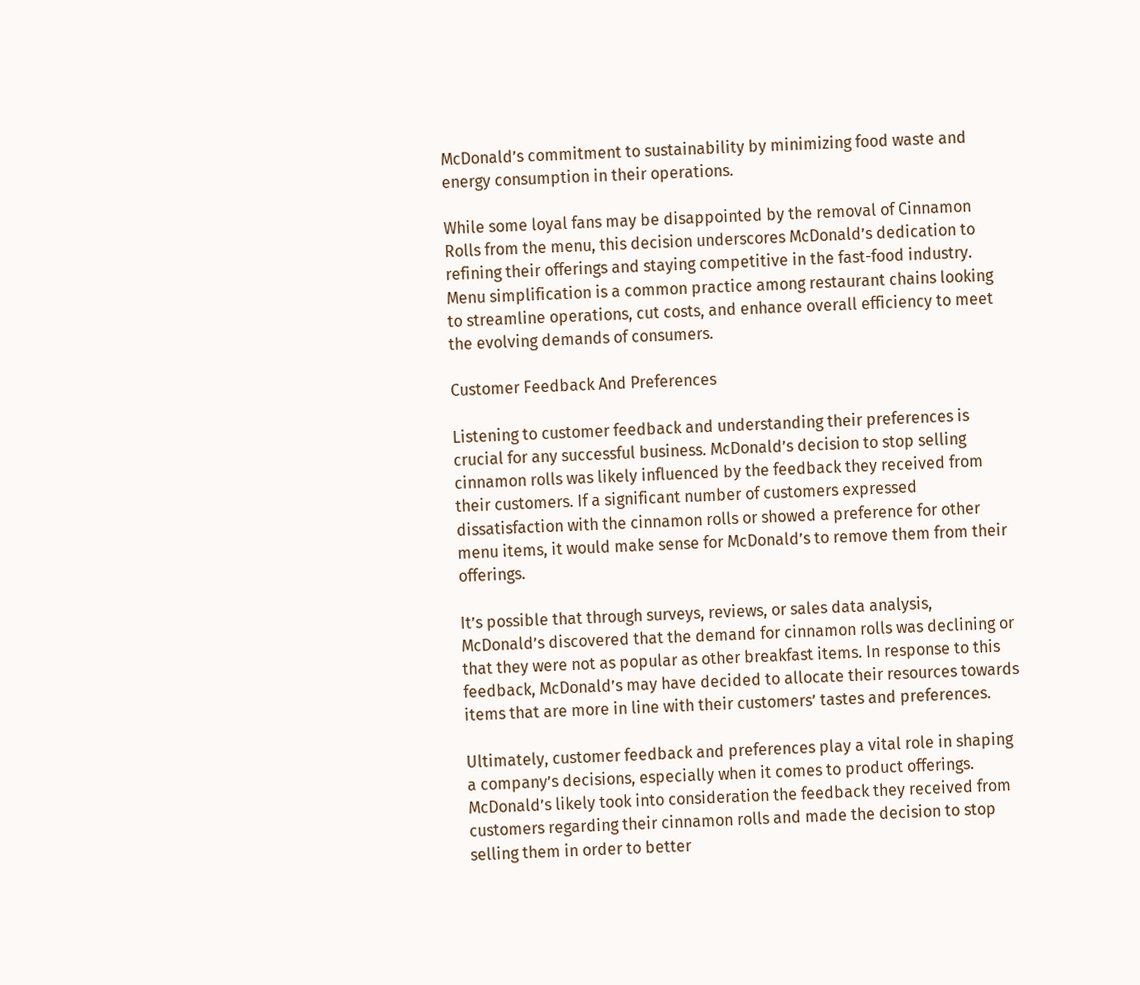McDonald’s commitment to sustainability by minimizing food waste and energy consumption in their operations.

While some loyal fans may be disappointed by the removal of Cinnamon Rolls from the menu, this decision underscores McDonald’s dedication to refining their offerings and staying competitive in the fast-food industry. Menu simplification is a common practice among restaurant chains looking to streamline operations, cut costs, and enhance overall efficiency to meet the evolving demands of consumers.

Customer Feedback And Preferences

Listening to customer feedback and understanding their preferences is crucial for any successful business. McDonald’s decision to stop selling cinnamon rolls was likely influenced by the feedback they received from their customers. If a significant number of customers expressed dissatisfaction with the cinnamon rolls or showed a preference for other menu items, it would make sense for McDonald’s to remove them from their offerings.

It’s possible that through surveys, reviews, or sales data analysis, McDonald’s discovered that the demand for cinnamon rolls was declining or that they were not as popular as other breakfast items. In response to this feedback, McDonald’s may have decided to allocate their resources towards items that are more in line with their customers’ tastes and preferences.

Ultimately, customer feedback and preferences play a vital role in shaping a company’s decisions, especially when it comes to product offerings. McDonald’s likely took into consideration the feedback they received from customers regarding their cinnamon rolls and made the decision to stop selling them in order to better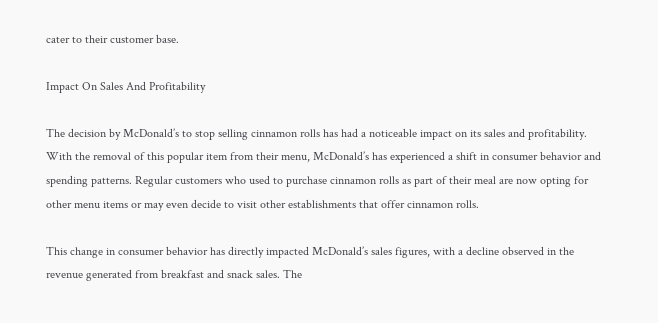cater to their customer base.

Impact On Sales And Profitability

The decision by McDonald’s to stop selling cinnamon rolls has had a noticeable impact on its sales and profitability. With the removal of this popular item from their menu, McDonald’s has experienced a shift in consumer behavior and spending patterns. Regular customers who used to purchase cinnamon rolls as part of their meal are now opting for other menu items or may even decide to visit other establishments that offer cinnamon rolls.

This change in consumer behavior has directly impacted McDonald’s sales figures, with a decline observed in the revenue generated from breakfast and snack sales. The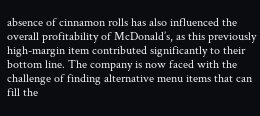absence of cinnamon rolls has also influenced the overall profitability of McDonald’s, as this previously high-margin item contributed significantly to their bottom line. The company is now faced with the challenge of finding alternative menu items that can fill the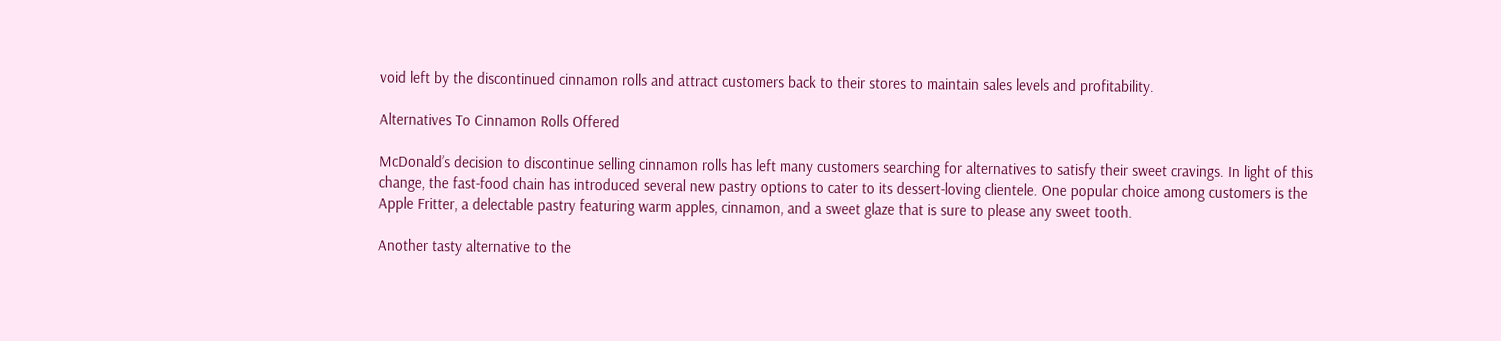void left by the discontinued cinnamon rolls and attract customers back to their stores to maintain sales levels and profitability.

Alternatives To Cinnamon Rolls Offered

McDonald’s decision to discontinue selling cinnamon rolls has left many customers searching for alternatives to satisfy their sweet cravings. In light of this change, the fast-food chain has introduced several new pastry options to cater to its dessert-loving clientele. One popular choice among customers is the Apple Fritter, a delectable pastry featuring warm apples, cinnamon, and a sweet glaze that is sure to please any sweet tooth.

Another tasty alternative to the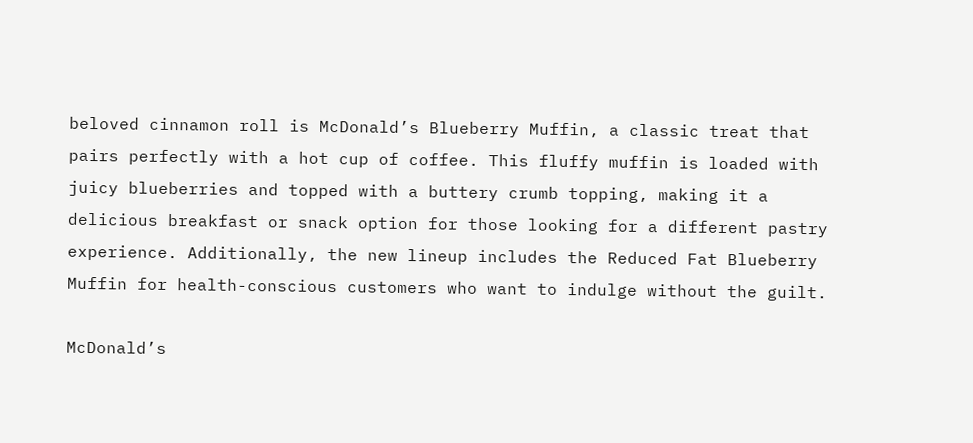beloved cinnamon roll is McDonald’s Blueberry Muffin, a classic treat that pairs perfectly with a hot cup of coffee. This fluffy muffin is loaded with juicy blueberries and topped with a buttery crumb topping, making it a delicious breakfast or snack option for those looking for a different pastry experience. Additionally, the new lineup includes the Reduced Fat Blueberry Muffin for health-conscious customers who want to indulge without the guilt.

McDonald’s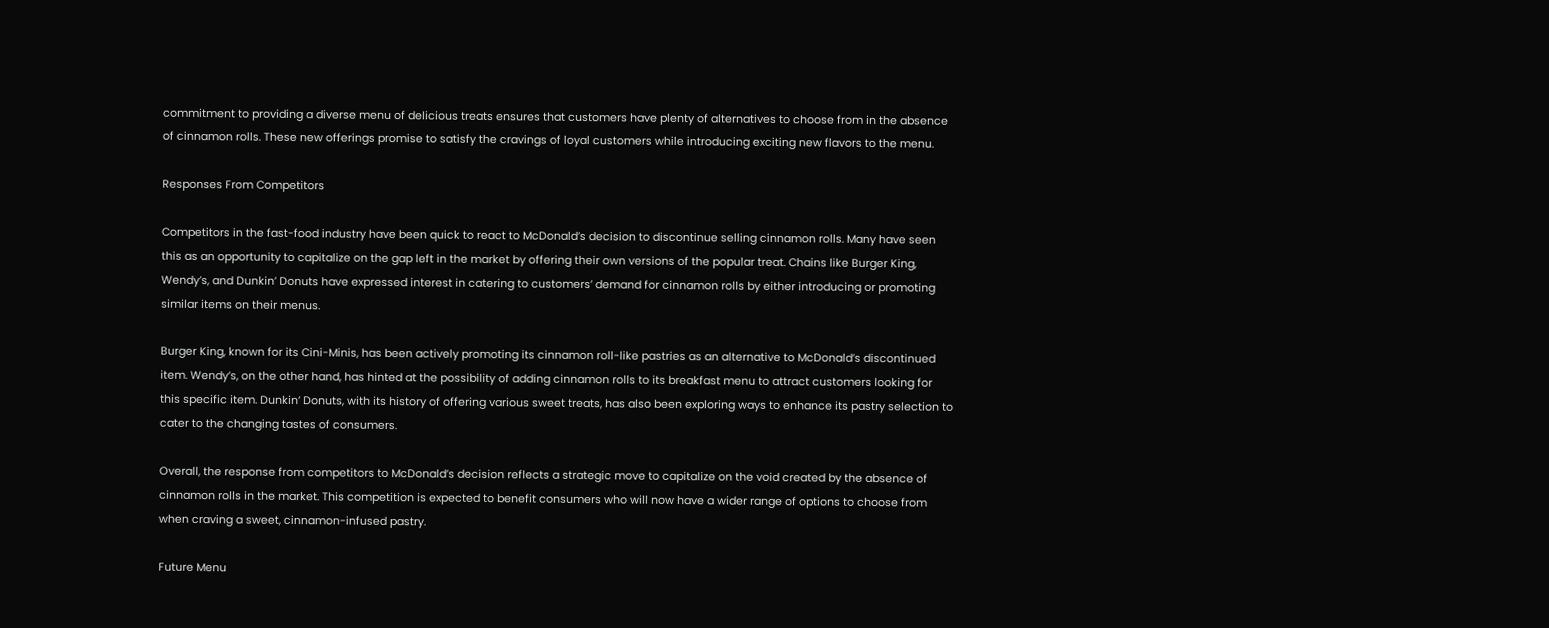commitment to providing a diverse menu of delicious treats ensures that customers have plenty of alternatives to choose from in the absence of cinnamon rolls. These new offerings promise to satisfy the cravings of loyal customers while introducing exciting new flavors to the menu.

Responses From Competitors

Competitors in the fast-food industry have been quick to react to McDonald’s decision to discontinue selling cinnamon rolls. Many have seen this as an opportunity to capitalize on the gap left in the market by offering their own versions of the popular treat. Chains like Burger King, Wendy’s, and Dunkin’ Donuts have expressed interest in catering to customers’ demand for cinnamon rolls by either introducing or promoting similar items on their menus.

Burger King, known for its Cini-Minis, has been actively promoting its cinnamon roll-like pastries as an alternative to McDonald’s discontinued item. Wendy’s, on the other hand, has hinted at the possibility of adding cinnamon rolls to its breakfast menu to attract customers looking for this specific item. Dunkin’ Donuts, with its history of offering various sweet treats, has also been exploring ways to enhance its pastry selection to cater to the changing tastes of consumers.

Overall, the response from competitors to McDonald’s decision reflects a strategic move to capitalize on the void created by the absence of cinnamon rolls in the market. This competition is expected to benefit consumers who will now have a wider range of options to choose from when craving a sweet, cinnamon-infused pastry.

Future Menu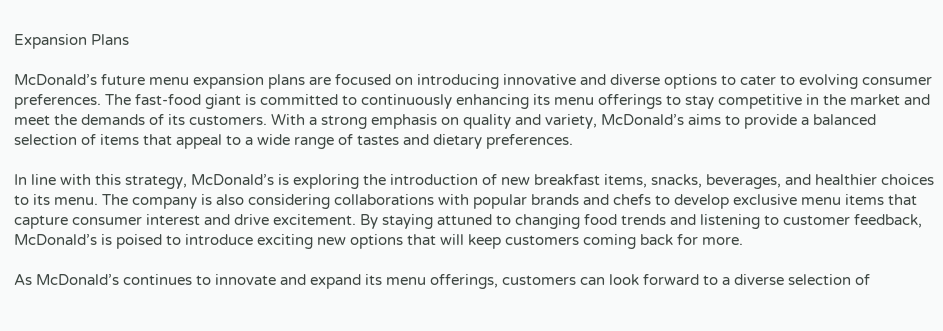Expansion Plans

McDonald’s future menu expansion plans are focused on introducing innovative and diverse options to cater to evolving consumer preferences. The fast-food giant is committed to continuously enhancing its menu offerings to stay competitive in the market and meet the demands of its customers. With a strong emphasis on quality and variety, McDonald’s aims to provide a balanced selection of items that appeal to a wide range of tastes and dietary preferences.

In line with this strategy, McDonald’s is exploring the introduction of new breakfast items, snacks, beverages, and healthier choices to its menu. The company is also considering collaborations with popular brands and chefs to develop exclusive menu items that capture consumer interest and drive excitement. By staying attuned to changing food trends and listening to customer feedback, McDonald’s is poised to introduce exciting new options that will keep customers coming back for more.

As McDonald’s continues to innovate and expand its menu offerings, customers can look forward to a diverse selection of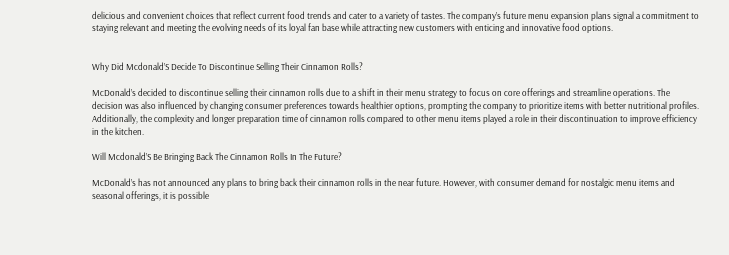delicious and convenient choices that reflect current food trends and cater to a variety of tastes. The company’s future menu expansion plans signal a commitment to staying relevant and meeting the evolving needs of its loyal fan base while attracting new customers with enticing and innovative food options.


Why Did Mcdonald’S Decide To Discontinue Selling Their Cinnamon Rolls?

McDonald’s decided to discontinue selling their cinnamon rolls due to a shift in their menu strategy to focus on core offerings and streamline operations. The decision was also influenced by changing consumer preferences towards healthier options, prompting the company to prioritize items with better nutritional profiles. Additionally, the complexity and longer preparation time of cinnamon rolls compared to other menu items played a role in their discontinuation to improve efficiency in the kitchen.

Will Mcdonald’S Be Bringing Back The Cinnamon Rolls In The Future?

McDonald’s has not announced any plans to bring back their cinnamon rolls in the near future. However, with consumer demand for nostalgic menu items and seasonal offerings, it is possible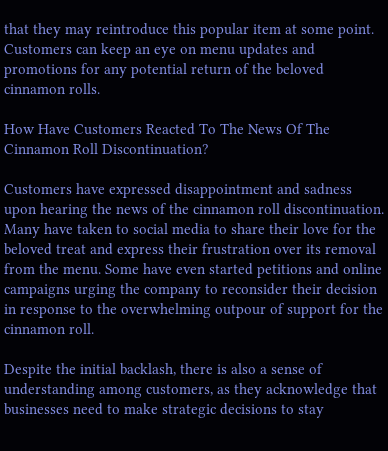that they may reintroduce this popular item at some point. Customers can keep an eye on menu updates and promotions for any potential return of the beloved cinnamon rolls.

How Have Customers Reacted To The News Of The Cinnamon Roll Discontinuation?

Customers have expressed disappointment and sadness upon hearing the news of the cinnamon roll discontinuation. Many have taken to social media to share their love for the beloved treat and express their frustration over its removal from the menu. Some have even started petitions and online campaigns urging the company to reconsider their decision in response to the overwhelming outpour of support for the cinnamon roll.

Despite the initial backlash, there is also a sense of understanding among customers, as they acknowledge that businesses need to make strategic decisions to stay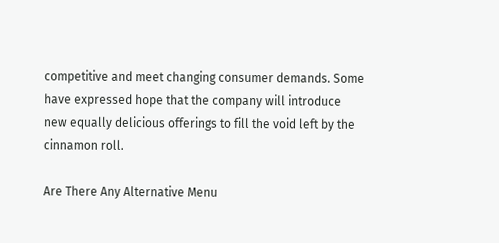competitive and meet changing consumer demands. Some have expressed hope that the company will introduce new equally delicious offerings to fill the void left by the cinnamon roll.

Are There Any Alternative Menu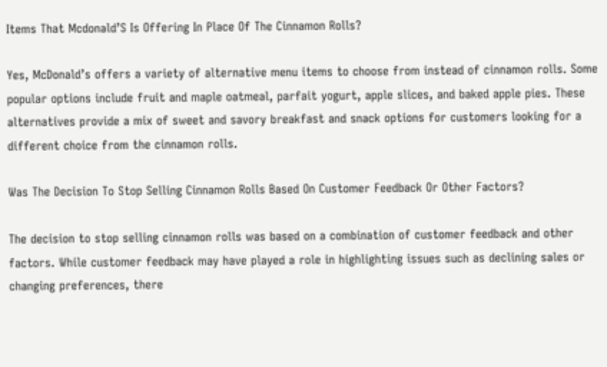Items That Mcdonald’S Is Offering In Place Of The Cinnamon Rolls?

Yes, McDonald’s offers a variety of alternative menu items to choose from instead of cinnamon rolls. Some popular options include fruit and maple oatmeal, parfait yogurt, apple slices, and baked apple pies. These alternatives provide a mix of sweet and savory breakfast and snack options for customers looking for a different choice from the cinnamon rolls.

Was The Decision To Stop Selling Cinnamon Rolls Based On Customer Feedback Or Other Factors?

The decision to stop selling cinnamon rolls was based on a combination of customer feedback and other factors. While customer feedback may have played a role in highlighting issues such as declining sales or changing preferences, there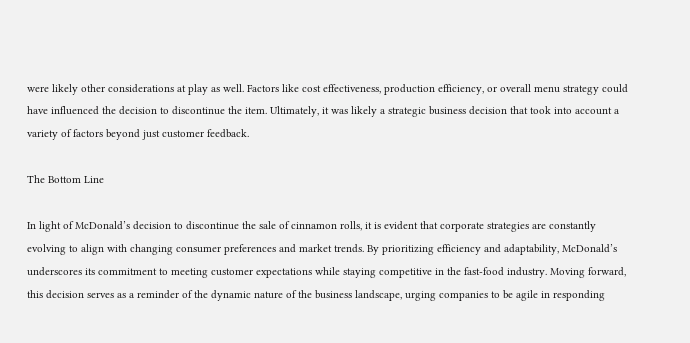were likely other considerations at play as well. Factors like cost effectiveness, production efficiency, or overall menu strategy could have influenced the decision to discontinue the item. Ultimately, it was likely a strategic business decision that took into account a variety of factors beyond just customer feedback.

The Bottom Line

In light of McDonald’s decision to discontinue the sale of cinnamon rolls, it is evident that corporate strategies are constantly evolving to align with changing consumer preferences and market trends. By prioritizing efficiency and adaptability, McDonald’s underscores its commitment to meeting customer expectations while staying competitive in the fast-food industry. Moving forward, this decision serves as a reminder of the dynamic nature of the business landscape, urging companies to be agile in responding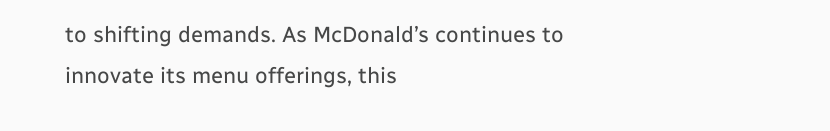to shifting demands. As McDonald’s continues to innovate its menu offerings, this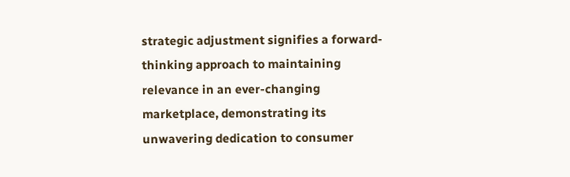strategic adjustment signifies a forward-thinking approach to maintaining relevance in an ever-changing marketplace, demonstrating its unwavering dedication to consumer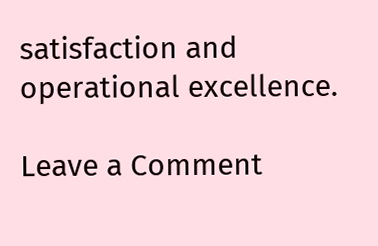satisfaction and operational excellence.

Leave a Comment